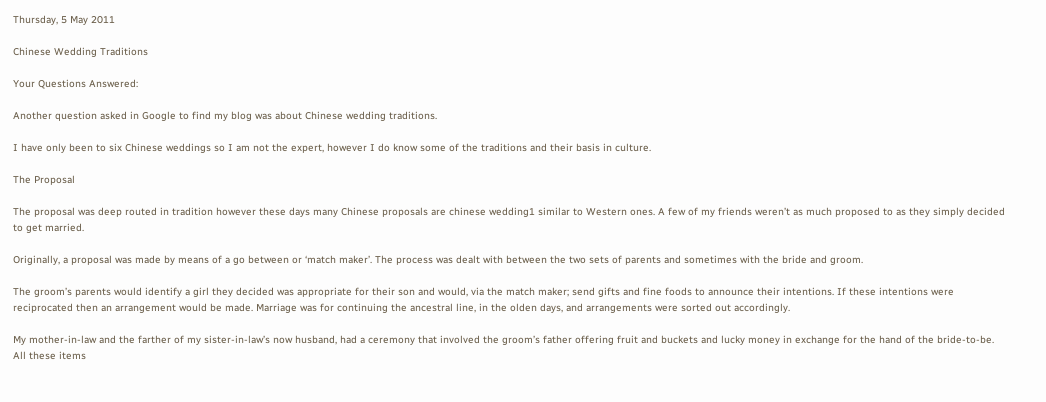Thursday, 5 May 2011

Chinese Wedding Traditions

Your Questions Answered:

Another question asked in Google to find my blog was about Chinese wedding traditions.

I have only been to six Chinese weddings so I am not the expert, however I do know some of the traditions and their basis in culture.

The Proposal

The proposal was deep routed in tradition however these days many Chinese proposals are chinese wedding1 similar to Western ones. A few of my friends weren’t as much proposed to as they simply decided to get married.

Originally, a proposal was made by means of a go between or ‘match maker’. The process was dealt with between the two sets of parents and sometimes with the bride and groom.

The groom’s parents would identify a girl they decided was appropriate for their son and would, via the match maker; send gifts and fine foods to announce their intentions. If these intentions were reciprocated then an arrangement would be made. Marriage was for continuing the ancestral line, in the olden days, and arrangements were sorted out accordingly.

My mother-in-law and the farther of my sister-in-law’s now husband, had a ceremony that involved the groom’s father offering fruit and buckets and lucky money in exchange for the hand of the bride-to-be. All these items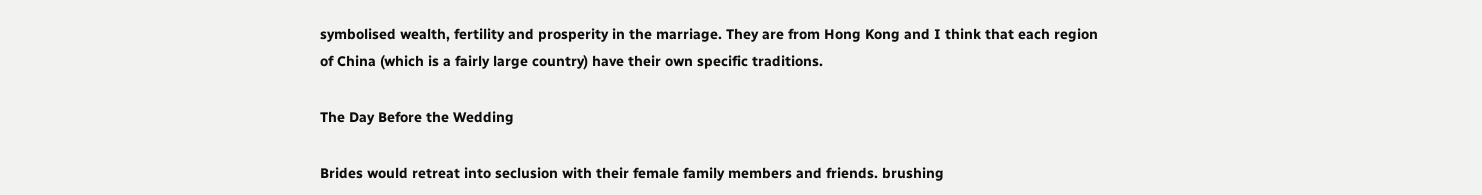symbolised wealth, fertility and prosperity in the marriage. They are from Hong Kong and I think that each region of China (which is a fairly large country) have their own specific traditions.

The Day Before the Wedding

Brides would retreat into seclusion with their female family members and friends. brushing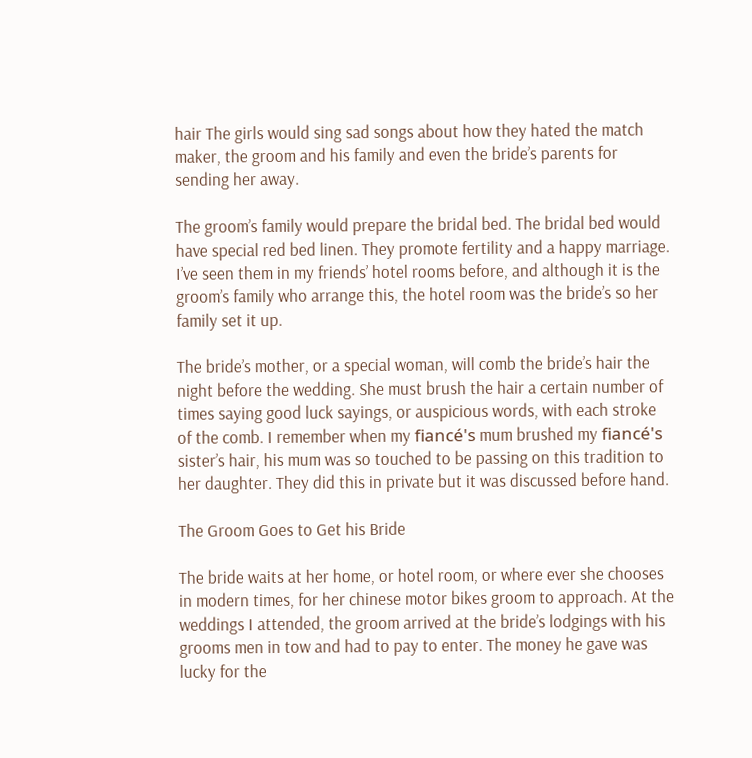hair The girls would sing sad songs about how they hated the match maker, the groom and his family and even the bride’s parents for sending her away.

The groom’s family would prepare the bridal bed. The bridal bed would have special red bed linen. They promote fertility and a happy marriage. I’ve seen them in my friends’ hotel rooms before, and although it is the groom’s family who arrange this, the hotel room was the bride’s so her family set it up.

The bride’s mother, or a special woman, will comb the bride’s hair the night before the wedding. She must brush the hair a certain number of times saying good luck sayings, or auspicious words, with each stroke of the comb. I remember when my fiancé's mum brushed my fiancé's sister’s hair, his mum was so touched to be passing on this tradition to her daughter. They did this in private but it was discussed before hand.

The Groom Goes to Get his Bride

The bride waits at her home, or hotel room, or where ever she chooses in modern times, for her chinese motor bikes groom to approach. At the weddings I attended, the groom arrived at the bride’s lodgings with his grooms men in tow and had to pay to enter. The money he gave was lucky for the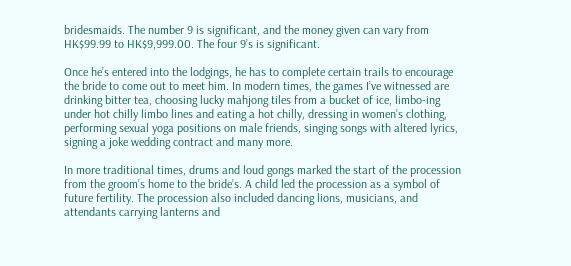bridesmaids. The number 9 is significant, and the money given can vary from HK$99.99 to HK$9,999.00. The four 9’s is significant.

Once he’s entered into the lodgings, he has to complete certain trails to encourage the bride to come out to meet him. In modern times, the games I’ve witnessed are drinking bitter tea, choosing lucky mahjong tiles from a bucket of ice, limbo-ing under hot chilly limbo lines and eating a hot chilly, dressing in women’s clothing, performing sexual yoga positions on male friends, singing songs with altered lyrics, signing a joke wedding contract and many more.

In more traditional times, drums and loud gongs marked the start of the procession from the groom’s home to the bride’s. A child led the procession as a symbol of future fertility. The procession also included dancing lions, musicians, and attendants carrying lanterns and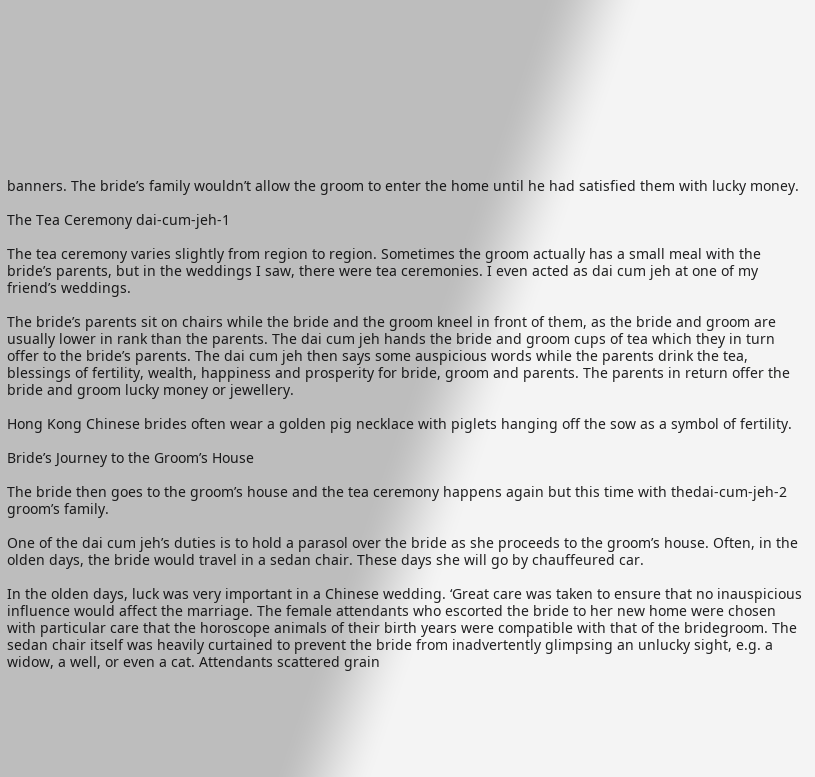banners. The bride’s family wouldn’t allow the groom to enter the home until he had satisfied them with lucky money.

The Tea Ceremony dai-cum-jeh-1

The tea ceremony varies slightly from region to region. Sometimes the groom actually has a small meal with the bride’s parents, but in the weddings I saw, there were tea ceremonies. I even acted as dai cum jeh at one of my friend’s weddings.

The bride’s parents sit on chairs while the bride and the groom kneel in front of them, as the bride and groom are usually lower in rank than the parents. The dai cum jeh hands the bride and groom cups of tea which they in turn offer to the bride’s parents. The dai cum jeh then says some auspicious words while the parents drink the tea, blessings of fertility, wealth, happiness and prosperity for bride, groom and parents. The parents in return offer the bride and groom lucky money or jewellery.

Hong Kong Chinese brides often wear a golden pig necklace with piglets hanging off the sow as a symbol of fertility.

Bride’s Journey to the Groom’s House

The bride then goes to the groom’s house and the tea ceremony happens again but this time with thedai-cum-jeh-2 groom’s family.

One of the dai cum jeh’s duties is to hold a parasol over the bride as she proceeds to the groom’s house. Often, in the olden days, the bride would travel in a sedan chair. These days she will go by chauffeured car.

In the olden days, luck was very important in a Chinese wedding. ‘Great care was taken to ensure that no inauspicious influence would affect the marriage. The female attendants who escorted the bride to her new home were chosen with particular care that the horoscope animals of their birth years were compatible with that of the bridegroom. The sedan chair itself was heavily curtained to prevent the bride from inadvertently glimpsing an unlucky sight, e.g. a widow, a well, or even a cat. Attendants scattered grain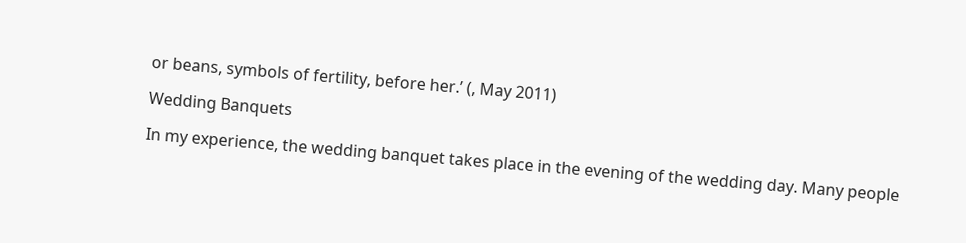or beans, symbols of fertility, before her.’ (, May 2011)

Wedding Banquets

In my experience, the wedding banquet takes place in the evening of the wedding day. Many people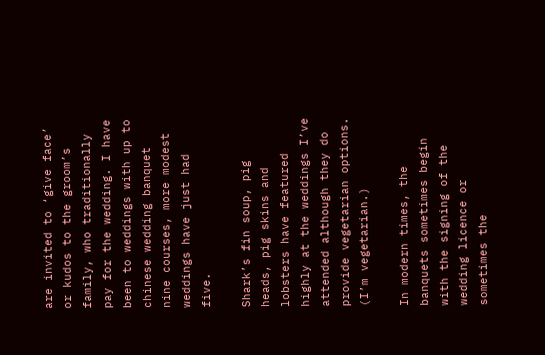are invited to ‘give face’ or kudos to the groom’s family, who traditionally pay for the wedding. I have been to weddings with up to chinese wedding banquet nine courses, more modest weddings have just had five.

Shark’s fin soup, pig heads, pig skins and lobsters have featured highly at the weddings I’ve attended although they do provide vegetarian options. (I’m vegetarian.)

In modern times, the banquets sometimes begin with the signing of the wedding licence or sometimes the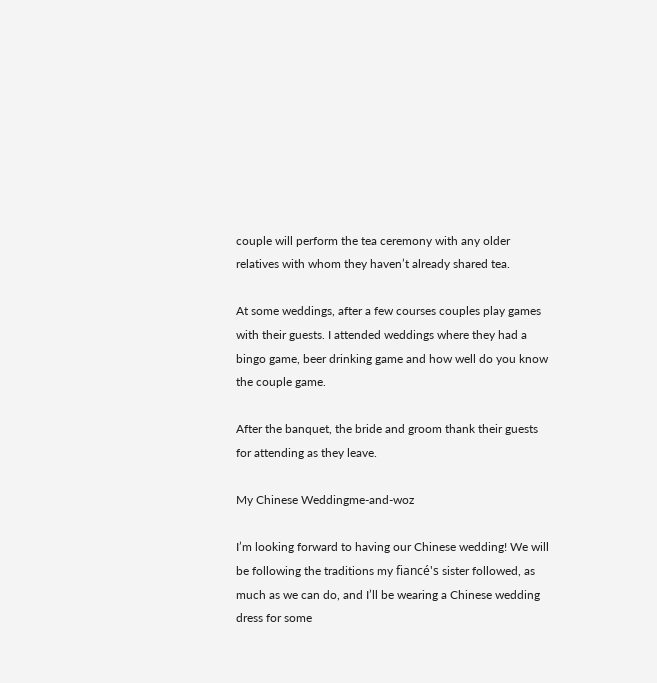couple will perform the tea ceremony with any older relatives with whom they haven’t already shared tea.

At some weddings, after a few courses couples play games with their guests. I attended weddings where they had a bingo game, beer drinking game and how well do you know the couple game.

After the banquet, the bride and groom thank their guests for attending as they leave.

My Chinese Weddingme-and-woz

I’m looking forward to having our Chinese wedding! We will be following the traditions my fiancé's sister followed, as much as we can do, and I’ll be wearing a Chinese wedding dress for some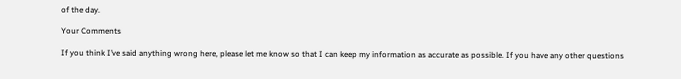of the day.

Your Comments

If you think I’ve said anything wrong here, please let me know so that I can keep my information as accurate as possible. If you have any other questions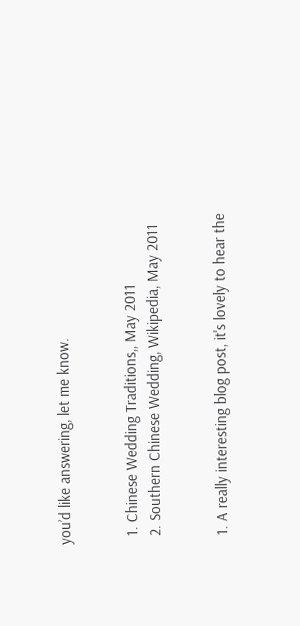you’d like answering, let me know.


  1. Chinese Wedding Traditions,, May 2011
  2. Southern Chinese Wedding, Wikipedia, May 2011


  1. A really interesting blog post, it's lovely to hear the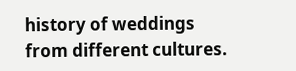history of weddings from different cultures.